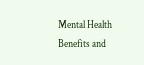Mental Health Benefits and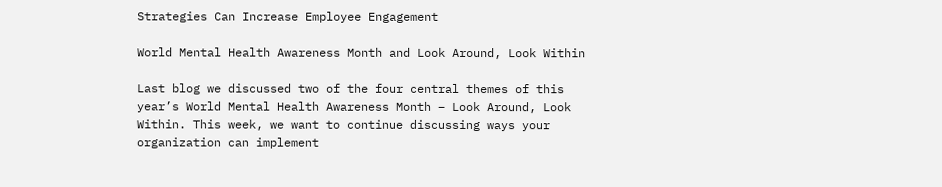Strategies Can Increase Employee Engagement

World Mental Health Awareness Month and Look Around, Look Within

Last blog we discussed two of the four central themes of this year’s World Mental Health Awareness Month – Look Around, Look Within. This week, we want to continue discussing ways your organization can implement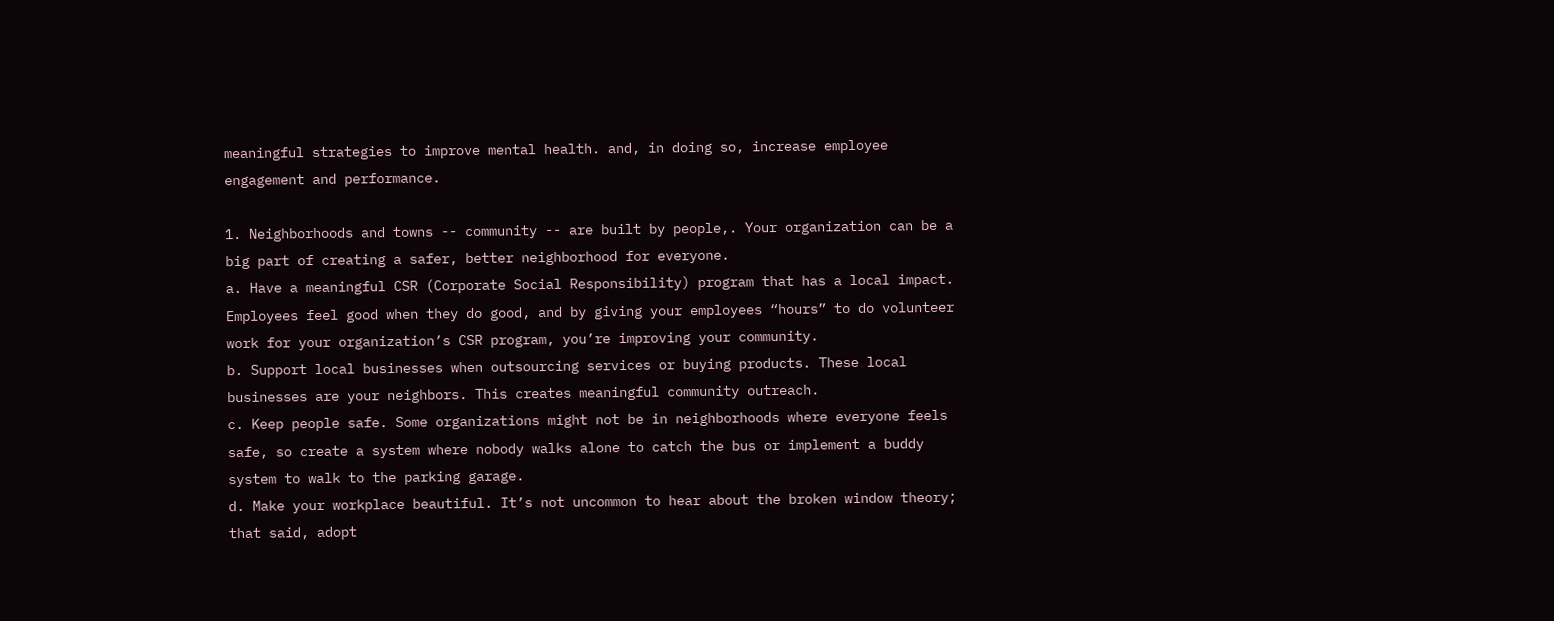meaningful strategies to improve mental health. and, in doing so, increase employee engagement and performance.

1. Neighborhoods and towns -- community -- are built by people,. Your organization can be a big part of creating a safer, better neighborhood for everyone.
a. Have a meaningful CSR (Corporate Social Responsibility) program that has a local impact. Employees feel good when they do good, and by giving your employees “hours” to do volunteer work for your organization’s CSR program, you’re improving your community.
b. Support local businesses when outsourcing services or buying products. These local businesses are your neighbors. This creates meaningful community outreach.
c. Keep people safe. Some organizations might not be in neighborhoods where everyone feels safe, so create a system where nobody walks alone to catch the bus or implement a buddy system to walk to the parking garage.
d. Make your workplace beautiful. It’s not uncommon to hear about the broken window theory; that said, adopt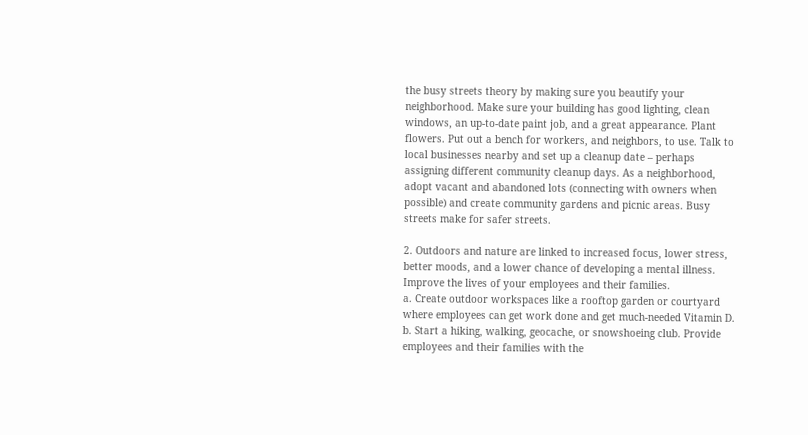the busy streets theory by making sure you beautify your neighborhood. Make sure your building has good lighting, clean windows, an up-to-date paint job, and a great appearance. Plant flowers. Put out a bench for workers, and neighbors, to use. Talk to local businesses nearby and set up a cleanup date – perhaps assigning different community cleanup days. As a neighborhood, adopt vacant and abandoned lots (connecting with owners when possible) and create community gardens and picnic areas. Busy streets make for safer streets.

2. Outdoors and nature are linked to increased focus, lower stress, better moods, and a lower chance of developing a mental illness. Improve the lives of your employees and their families.
a. Create outdoor workspaces like a rooftop garden or courtyard where employees can get work done and get much-needed Vitamin D.
b. Start a hiking, walking, geocache, or snowshoeing club. Provide employees and their families with the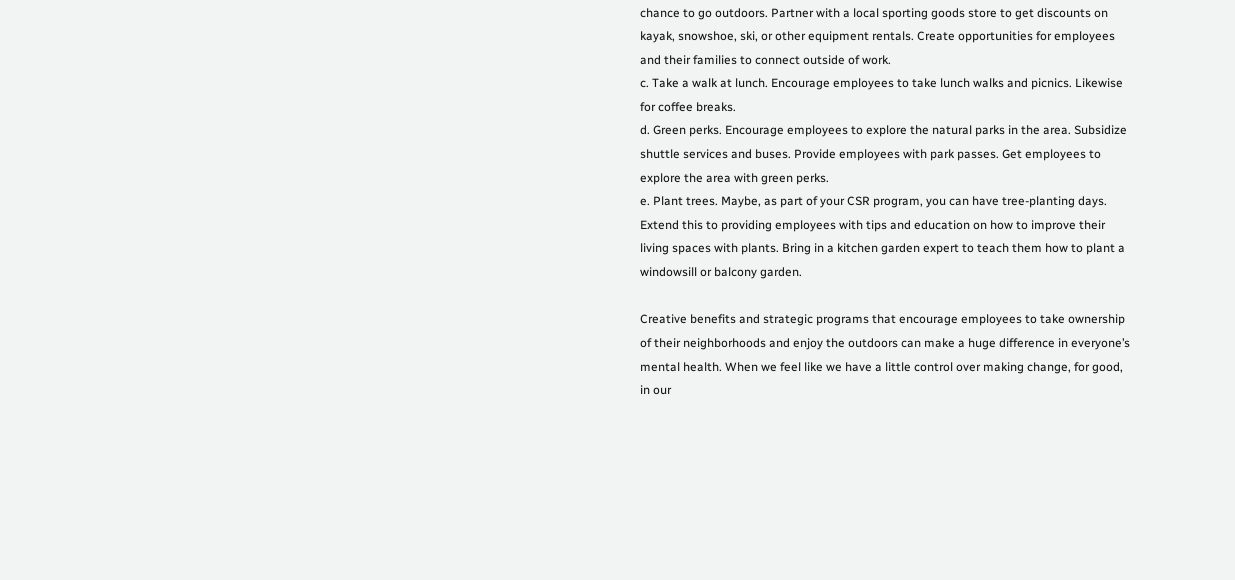chance to go outdoors. Partner with a local sporting goods store to get discounts on kayak, snowshoe, ski, or other equipment rentals. Create opportunities for employees and their families to connect outside of work.
c. Take a walk at lunch. Encourage employees to take lunch walks and picnics. Likewise for coffee breaks.
d. Green perks. Encourage employees to explore the natural parks in the area. Subsidize shuttle services and buses. Provide employees with park passes. Get employees to explore the area with green perks.
e. Plant trees. Maybe, as part of your CSR program, you can have tree-planting days. Extend this to providing employees with tips and education on how to improve their living spaces with plants. Bring in a kitchen garden expert to teach them how to plant a windowsill or balcony garden.

Creative benefits and strategic programs that encourage employees to take ownership of their neighborhoods and enjoy the outdoors can make a huge difference in everyone’s mental health. When we feel like we have a little control over making change, for good, in our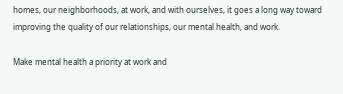homes, our neighborhoods, at work, and with ourselves, it goes a long way toward improving the quality of our relationships, our mental health, and work.

Make mental health a priority at work and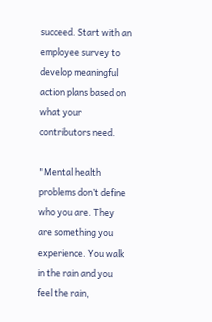succeed. Start with an employee survey to develop meaningful action plans based on what your contributors need.

"Mental health problems don’t define who you are. They are something you experience. You walk in the rain and you feel the rain,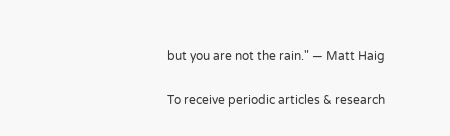but you are not the rain." — Matt Haig

To receive periodic articles & research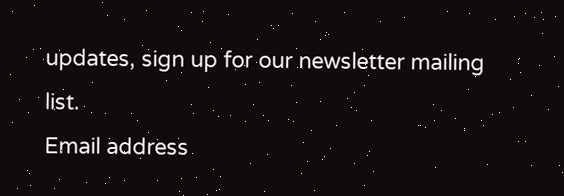updates, sign up for our newsletter mailing list.
Email address